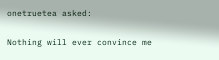onetruetea asked:

Nothing will ever convince me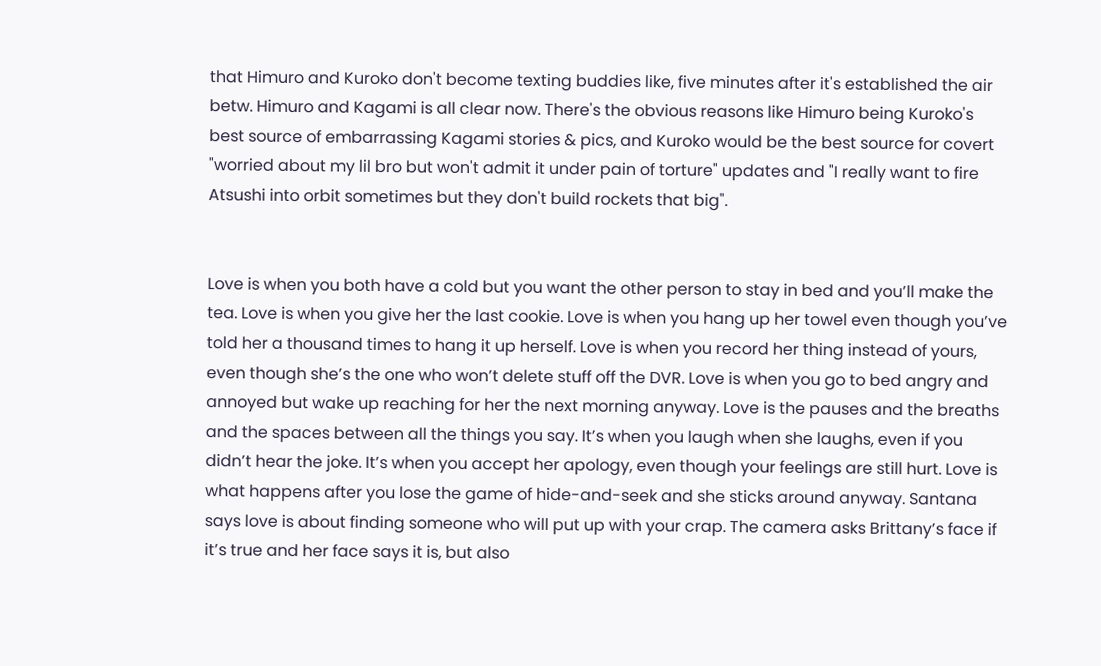that Himuro and Kuroko don't become texting buddies like, five minutes after it's established the air betw. Himuro and Kagami is all clear now. There's the obvious reasons like Himuro being Kuroko's best source of embarrassing Kagami stories & pics, and Kuroko would be the best source for covert "worried about my lil bro but won't admit it under pain of torture" updates and "I really want to fire Atsushi into orbit sometimes but they don't build rockets that big".


Love is when you both have a cold but you want the other person to stay in bed and you’ll make the tea. Love is when you give her the last cookie. Love is when you hang up her towel even though you’ve told her a thousand times to hang it up herself. Love is when you record her thing instead of yours, even though she’s the one who won’t delete stuff off the DVR. Love is when you go to bed angry and annoyed but wake up reaching for her the next morning anyway. Love is the pauses and the breaths and the spaces between all the things you say. It’s when you laugh when she laughs, even if you didn’t hear the joke. It’s when you accept her apology, even though your feelings are still hurt. Love is what happens after you lose the game of hide-and-seek and she sticks around anyway. Santana says love is about finding someone who will put up with your crap. The camera asks Brittany’s face if it’s true and her face says it is, but also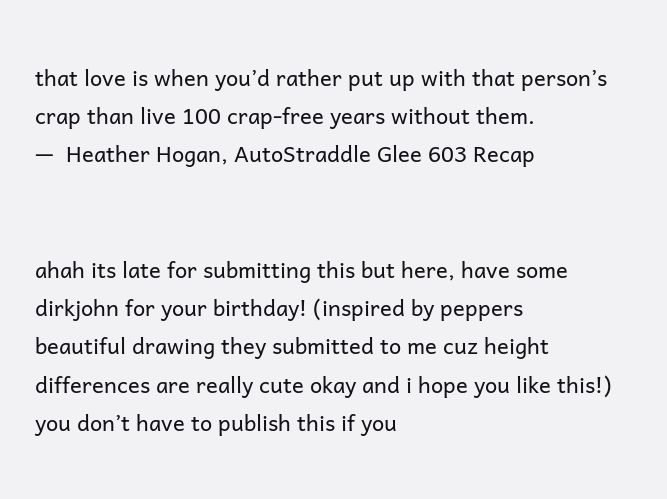that love is when you’d rather put up with that person’s crap than live 100 crap-free years without them.
—  Heather Hogan, AutoStraddle Glee 603 Recap


ahah its late for submitting this but here, have some dirkjohn for your birthday! (inspired by peppers beautiful drawing they submitted to me cuz height differences are really cute okay and i hope you like this!) you don’t have to publish this if you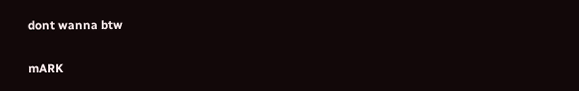dont wanna btw

mARK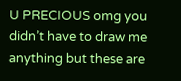U PRECIOUS omg you didn’t have to draw me anything but these are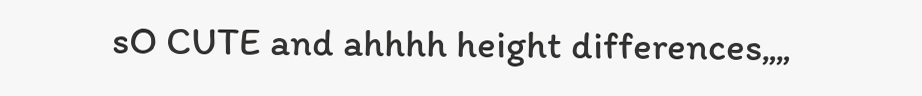sO CUTE and ahhhh height differences„„